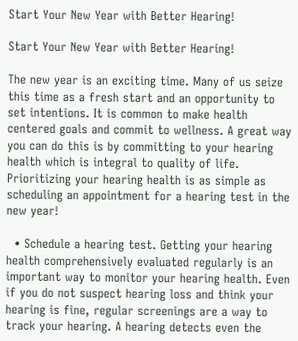Start Your New Year with Better Hearing!

Start Your New Year with Better Hearing!

The new year is an exciting time. Many of us seize this time as a fresh start and an opportunity to set intentions. It is common to make health centered goals and commit to wellness. A great way you can do this is by committing to your hearing health which is integral to quality of life. Prioritizing your hearing health is as simple as scheduling an appointment for a hearing test in the new year!

  • Schedule a hearing test. Getting your hearing health comprehensively evaluated regularly is an important way to monitor your hearing health. Even if you do not suspect hearing loss and think your hearing is fine, regular screenings are a way to track your hearing. A hearing detects even the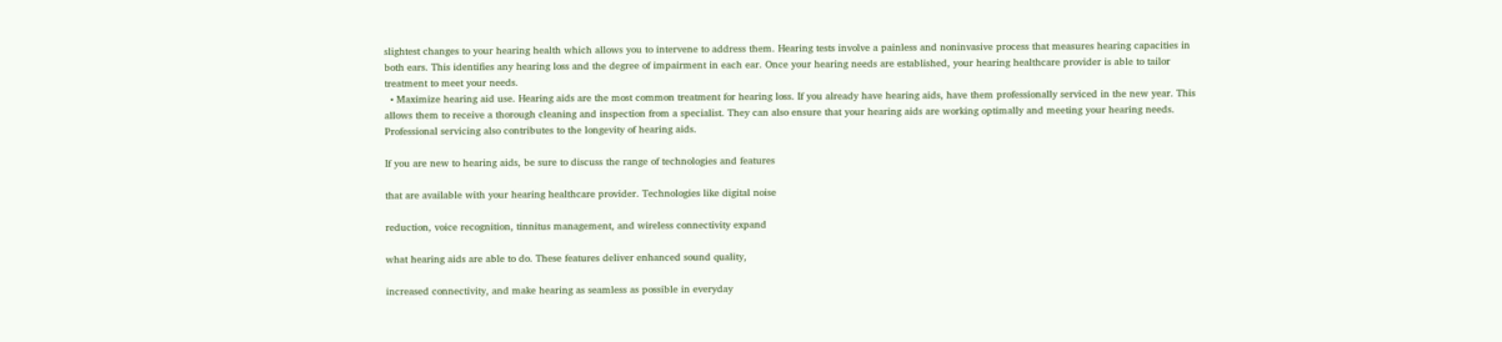slightest changes to your hearing health which allows you to intervene to address them. Hearing tests involve a painless and noninvasive process that measures hearing capacities in both ears. This identifies any hearing loss and the degree of impairment in each ear. Once your hearing needs are established, your hearing healthcare provider is able to tailor treatment to meet your needs.
  • Maximize hearing aid use. Hearing aids are the most common treatment for hearing loss. If you already have hearing aids, have them professionally serviced in the new year. This allows them to receive a thorough cleaning and inspection from a specialist. They can also ensure that your hearing aids are working optimally and meeting your hearing needs. Professional servicing also contributes to the longevity of hearing aids.

If you are new to hearing aids, be sure to discuss the range of technologies and features

that are available with your hearing healthcare provider. Technologies like digital noise

reduction, voice recognition, tinnitus management, and wireless connectivity expand

what hearing aids are able to do. These features deliver enhanced sound quality,

increased connectivity, and make hearing as seamless as possible in everyday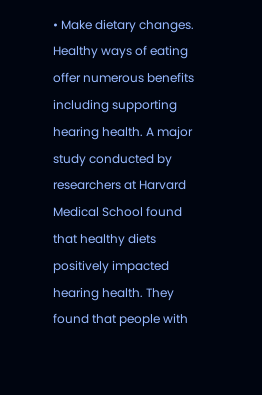• Make dietary changes. Healthy ways of eating offer numerous benefits including supporting hearing health. A major study conducted by researchers at Harvard Medical School found that healthy diets positively impacted hearing health. They found that people with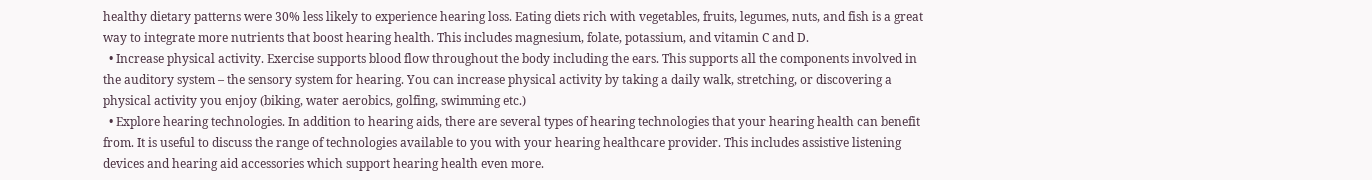healthy dietary patterns were 30% less likely to experience hearing loss. Eating diets rich with vegetables, fruits, legumes, nuts, and fish is a great way to integrate more nutrients that boost hearing health. This includes magnesium, folate, potassium, and vitamin C and D.
  • Increase physical activity. Exercise supports blood flow throughout the body including the ears. This supports all the components involved in the auditory system – the sensory system for hearing. You can increase physical activity by taking a daily walk, stretching, or discovering a physical activity you enjoy (biking, water aerobics, golfing, swimming etc.)
  • Explore hearing technologies. In addition to hearing aids, there are several types of hearing technologies that your hearing health can benefit from. It is useful to discuss the range of technologies available to you with your hearing healthcare provider. This includes assistive listening devices and hearing aid accessories which support hearing health even more.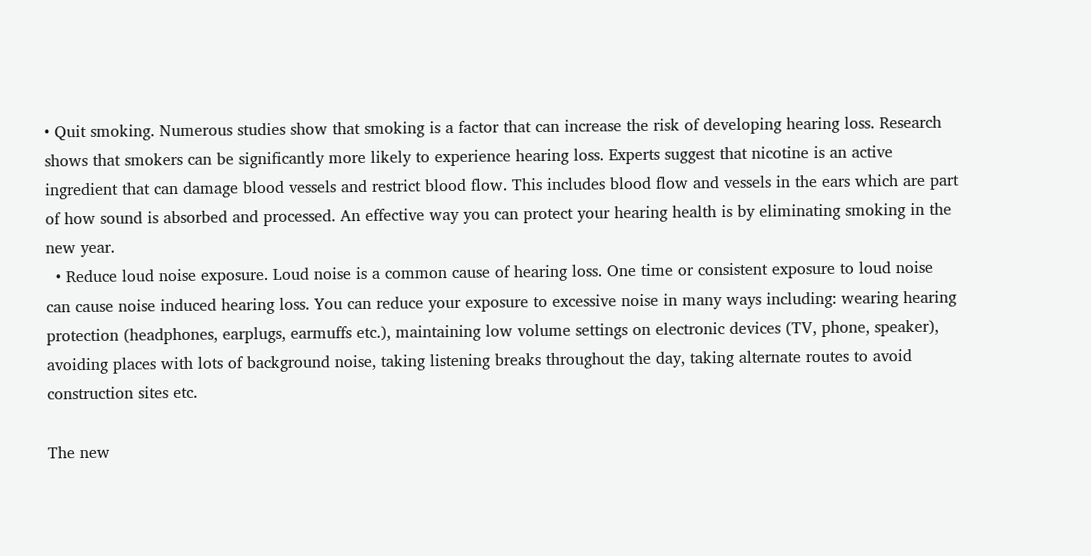• Quit smoking. Numerous studies show that smoking is a factor that can increase the risk of developing hearing loss. Research shows that smokers can be significantly more likely to experience hearing loss. Experts suggest that nicotine is an active ingredient that can damage blood vessels and restrict blood flow. This includes blood flow and vessels in the ears which are part of how sound is absorbed and processed. An effective way you can protect your hearing health is by eliminating smoking in the new year.
  • Reduce loud noise exposure. Loud noise is a common cause of hearing loss. One time or consistent exposure to loud noise can cause noise induced hearing loss. You can reduce your exposure to excessive noise in many ways including: wearing hearing protection (headphones, earplugs, earmuffs etc.), maintaining low volume settings on electronic devices (TV, phone, speaker), avoiding places with lots of background noise, taking listening breaks throughout the day, taking alternate routes to avoid construction sites etc.

The new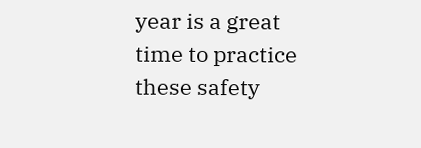year is a great time to practice these safety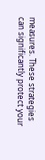measures. These strategies can significantly protect your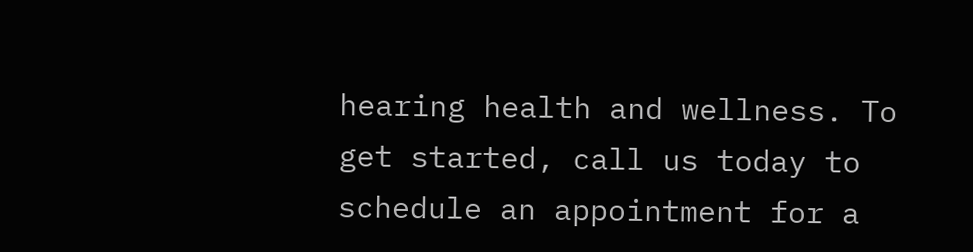hearing health and wellness. To get started, call us today to schedule an appointment for a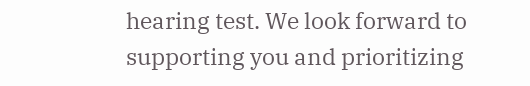hearing test. We look forward to supporting you and prioritizing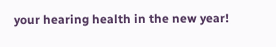your hearing health in the new year!